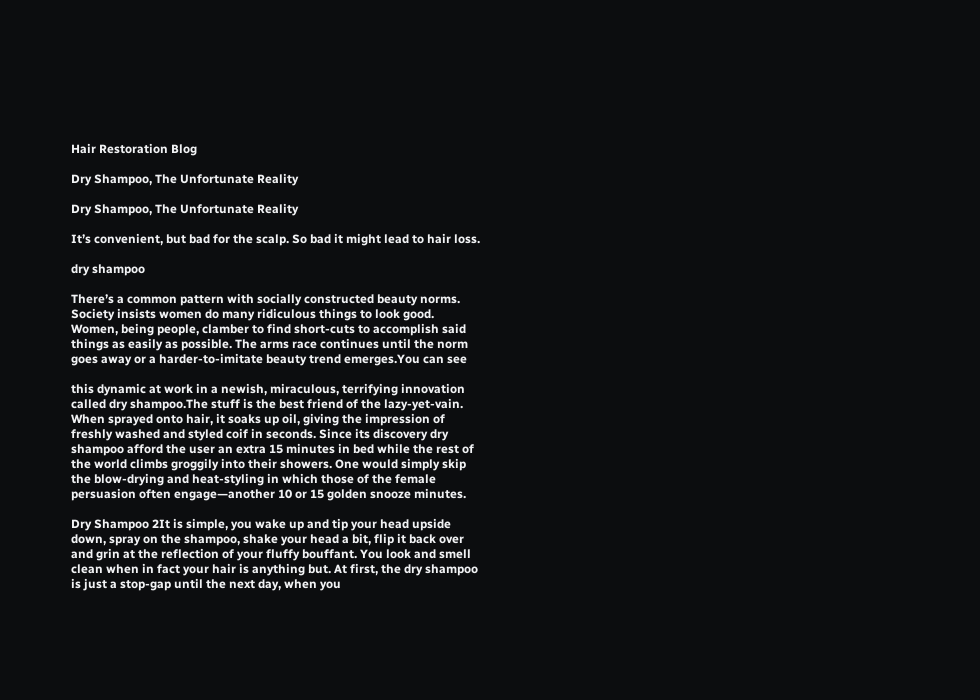Hair Restoration Blog

Dry Shampoo, The Unfortunate Reality

Dry Shampoo, The Unfortunate Reality

It’s convenient, but bad for the scalp. So bad it might lead to hair loss.

dry shampoo

There’s a common pattern with socially constructed beauty norms. Society insists women do many ridiculous things to look good. Women, being people, clamber to find short-cuts to accomplish said things as easily as possible. The arms race continues until the norm goes away or a harder-to-imitate beauty trend emerges.You can see

this dynamic at work in a newish, miraculous, terrifying innovation called dry shampoo.The stuff is the best friend of the lazy-yet-vain. When sprayed onto hair, it soaks up oil, giving the impression of freshly washed and styled coif in seconds. Since its discovery dry shampoo afford the user an extra 15 minutes in bed while the rest of the world climbs groggily into their showers. One would simply skip the blow-drying and heat-styling in which those of the female persuasion often engage—another 10 or 15 golden snooze minutes.

Dry Shampoo 2It is simple, you wake up and tip your head upside down, spray on the shampoo, shake your head a bit, flip it back over and grin at the reflection of your fluffy bouffant. You look and smell clean when in fact your hair is anything but. At first, the dry shampoo is just a stop-gap until the next day, when you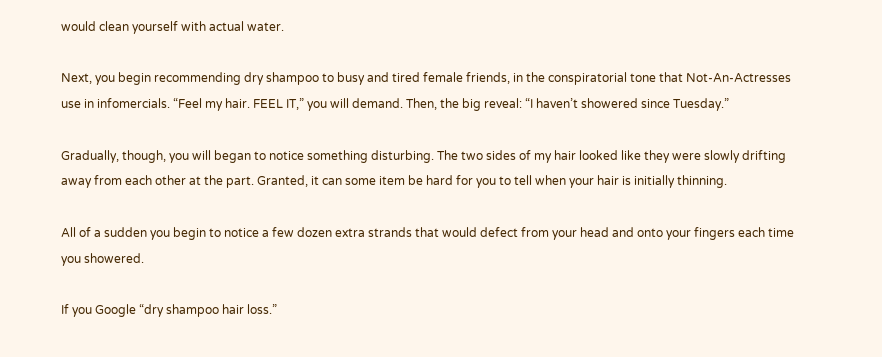would clean yourself with actual water.

Next, you begin recommending dry shampoo to busy and tired female friends, in the conspiratorial tone that Not-An-Actresses use in infomercials. “Feel my hair. FEEL IT,” you will demand. Then, the big reveal: “I haven’t showered since Tuesday.”

Gradually, though, you will began to notice something disturbing. The two sides of my hair looked like they were slowly drifting away from each other at the part. Granted, it can some item be hard for you to tell when your hair is initially thinning.

All of a sudden you begin to notice a few dozen extra strands that would defect from your head and onto your fingers each time you showered.

If you Google “dry shampoo hair loss.”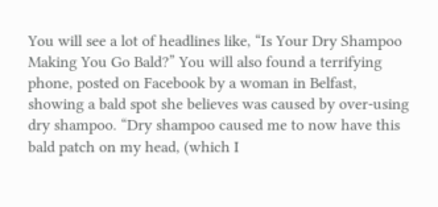You will see a lot of headlines like, “Is Your Dry Shampoo Making You Go Bald?” You will also found a terrifying phone, posted on Facebook by a woman in Belfast, showing a bald spot she believes was caused by over-using dry shampoo. “Dry shampoo caused me to now have this bald patch on my head, (which I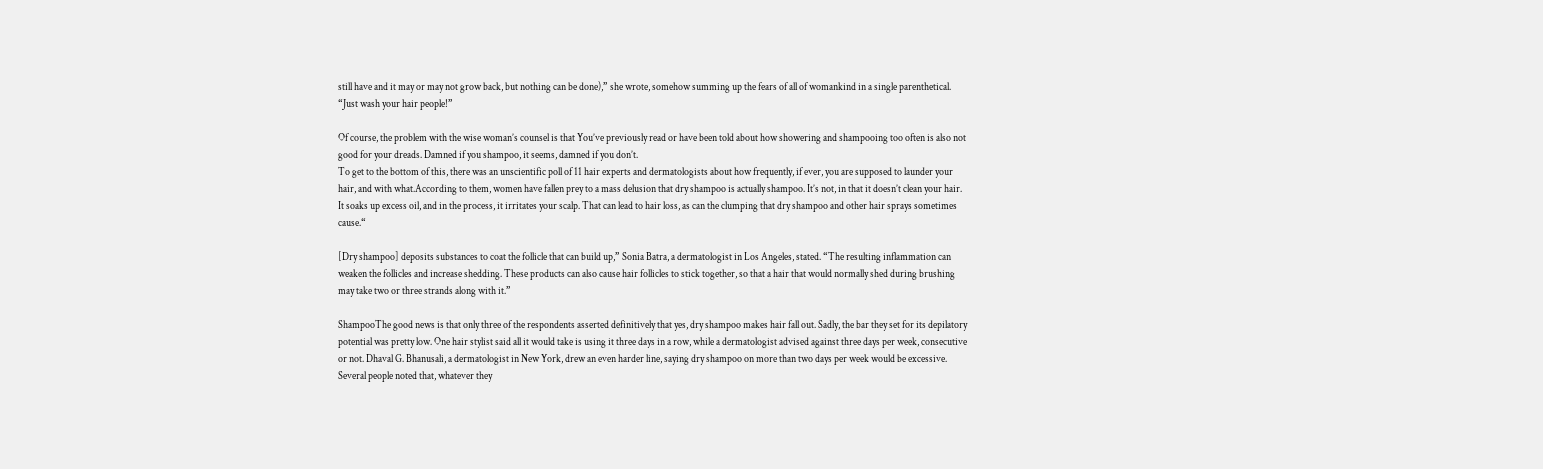still have and it may or may not grow back, but nothing can be done),” she wrote, somehow summing up the fears of all of womankind in a single parenthetical. “Just wash your hair people!”

Of course, the problem with the wise woman’s counsel is that You’ve previously read or have been told about how showering and shampooing too often is also not good for your dreads. Damned if you shampoo, it seems, damned if you don’t.
To get to the bottom of this, there was an unscientific poll of 11 hair experts and dermatologists about how frequently, if ever, you are supposed to launder your hair, and with what.According to them, women have fallen prey to a mass delusion that dry shampoo is actually shampoo. It’s not, in that it doesn’t clean your hair. It soaks up excess oil, and in the process, it irritates your scalp. That can lead to hair loss, as can the clumping that dry shampoo and other hair sprays sometimes cause.“

[Dry shampoo] deposits substances to coat the follicle that can build up,” Sonia Batra, a dermatologist in Los Angeles, stated. “The resulting inflammation can weaken the follicles and increase shedding. These products can also cause hair follicles to stick together, so that a hair that would normally shed during brushing may take two or three strands along with it.”

ShampooThe good news is that only three of the respondents asserted definitively that yes, dry shampoo makes hair fall out. Sadly, the bar they set for its depilatory potential was pretty low. One hair stylist said all it would take is using it three days in a row, while a dermatologist advised against three days per week, consecutive or not. Dhaval G. Bhanusali, a dermatologist in New York, drew an even harder line, saying dry shampoo on more than two days per week would be excessive. Several people noted that, whatever they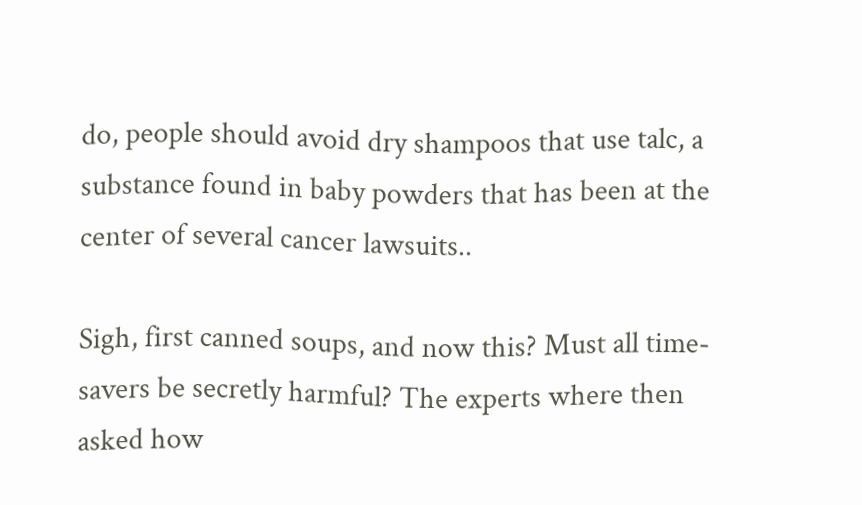do, people should avoid dry shampoos that use talc, a substance found in baby powders that has been at the center of several cancer lawsuits..

Sigh, first canned soups, and now this? Must all time-savers be secretly harmful? The experts where then asked how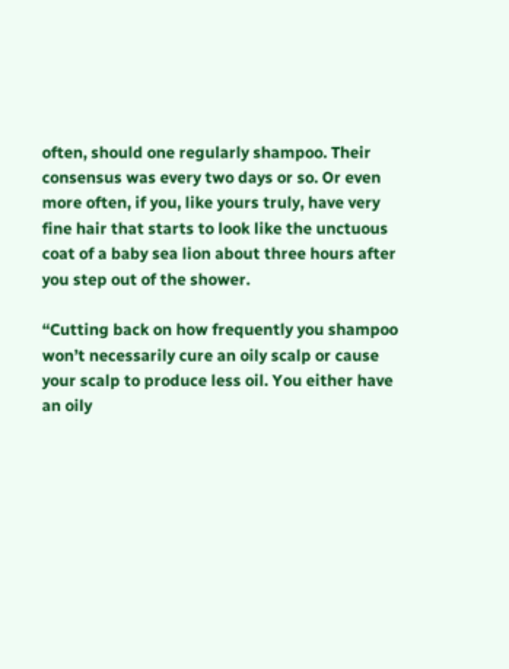often, should one regularly shampoo. Their consensus was every two days or so. Or even more often, if you, like yours truly, have very fine hair that starts to look like the unctuous coat of a baby sea lion about three hours after you step out of the shower.

“Cutting back on how frequently you shampoo won’t necessarily cure an oily scalp or cause your scalp to produce less oil. You either have an oily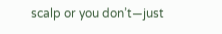scalp or you don’t—just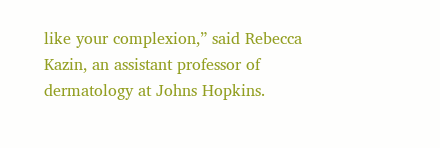like your complexion,” said Rebecca Kazin, an assistant professor of dermatology at Johns Hopkins.